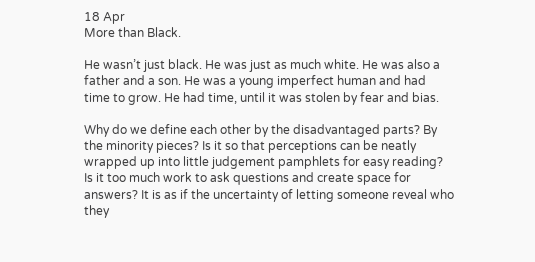18 Apr
More than Black.

He wasn’t just black. He was just as much white. He was also a father and a son. He was a young imperfect human and had time to grow. He had time, until it was stolen by fear and bias.

Why do we define each other by the disadvantaged parts? By the minority pieces? Is it so that perceptions can be neatly wrapped up into little judgement pamphlets for easy reading? Is it too much work to ask questions and create space for answers? It is as if the uncertainty of letting someone reveal who they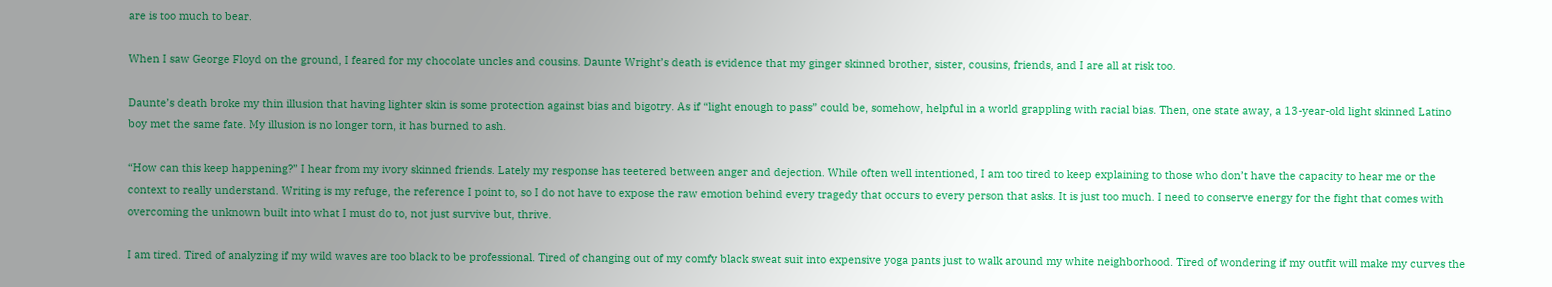are is too much to bear.

When I saw George Floyd on the ground, I feared for my chocolate uncles and cousins. Daunte Wright’s death is evidence that my ginger skinned brother, sister, cousins, friends, and I are all at risk too.

Daunte’s death broke my thin illusion that having lighter skin is some protection against bias and bigotry. As if “light enough to pass” could be, somehow, helpful in a world grappling with racial bias. Then, one state away, a 13-year-old light skinned Latino boy met the same fate. My illusion is no longer torn, it has burned to ash.

“How can this keep happening?” I hear from my ivory skinned friends. Lately my response has teetered between anger and dejection. While often well intentioned, I am too tired to keep explaining to those who don’t have the capacity to hear me or the context to really understand. Writing is my refuge, the reference I point to, so I do not have to expose the raw emotion behind every tragedy that occurs to every person that asks. It is just too much. I need to conserve energy for the fight that comes with overcoming the unknown built into what I must do to, not just survive but, thrive.

I am tired. Tired of analyzing if my wild waves are too black to be professional. Tired of changing out of my comfy black sweat suit into expensive yoga pants just to walk around my white neighborhood. Tired of wondering if my outfit will make my curves the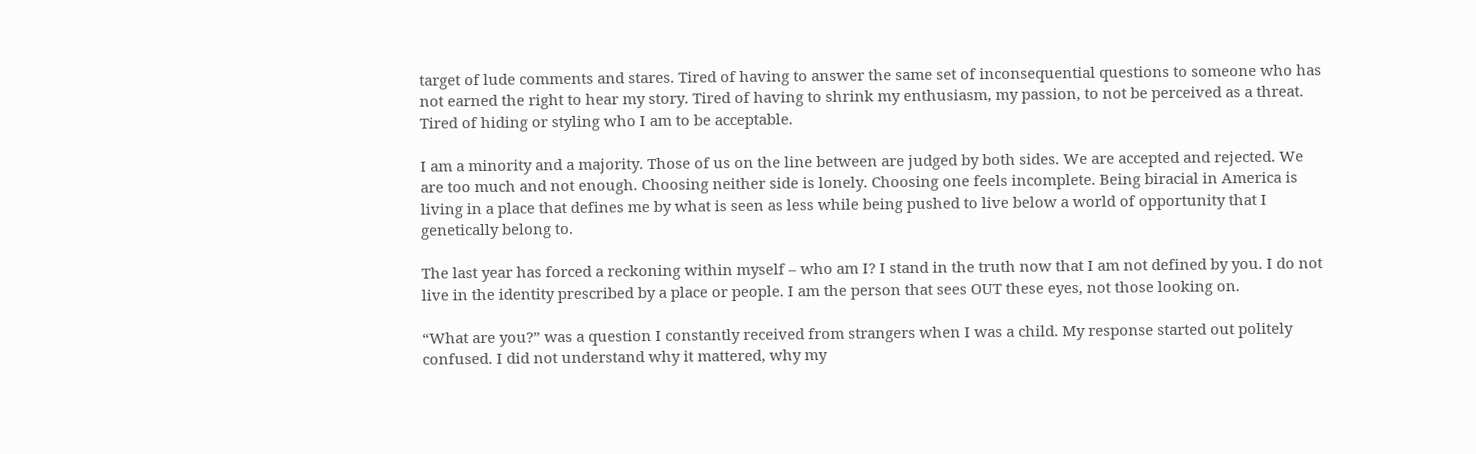target of lude comments and stares. Tired of having to answer the same set of inconsequential questions to someone who has not earned the right to hear my story. Tired of having to shrink my enthusiasm, my passion, to not be perceived as a threat. Tired of hiding or styling who I am to be acceptable.

I am a minority and a majority. Those of us on the line between are judged by both sides. We are accepted and rejected. We are too much and not enough. Choosing neither side is lonely. Choosing one feels incomplete. Being biracial in America is living in a place that defines me by what is seen as less while being pushed to live below a world of opportunity that I genetically belong to.

The last year has forced a reckoning within myself – who am I? I stand in the truth now that I am not defined by you. I do not live in the identity prescribed by a place or people. I am the person that sees OUT these eyes, not those looking on.

“What are you?” was a question I constantly received from strangers when I was a child. My response started out politely confused. I did not understand why it mattered, why my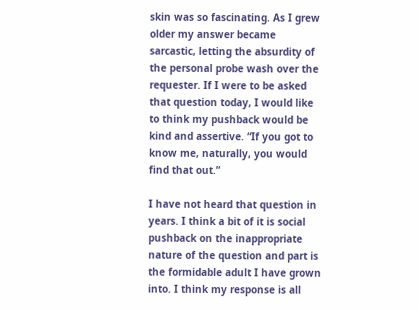skin was so fascinating. As I grew older my answer became sarcastic, letting the absurdity of the personal probe wash over the requester. If I were to be asked that question today, I would like to think my pushback would be kind and assertive. “If you got to know me, naturally, you would find that out.”

I have not heard that question in years. I think a bit of it is social pushback on the inappropriate nature of the question and part is the formidable adult I have grown into. I think my response is all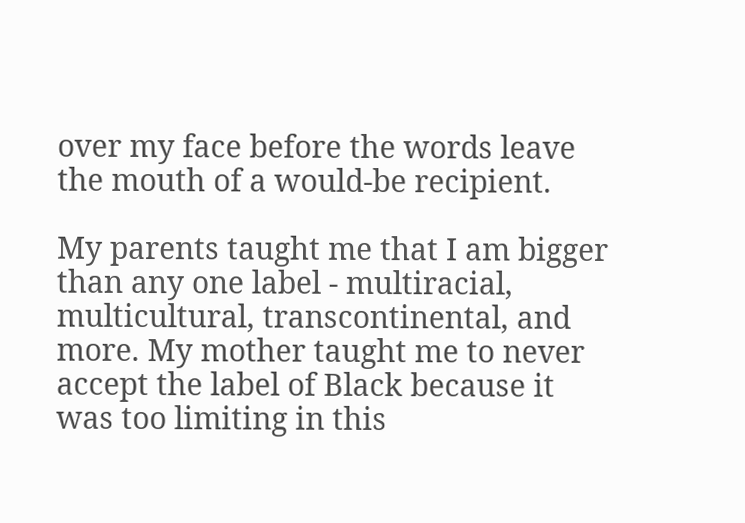over my face before the words leave the mouth of a would-be recipient.

My parents taught me that I am bigger than any one label - multiracial, multicultural, transcontinental, and more. My mother taught me to never accept the label of Black because it was too limiting in this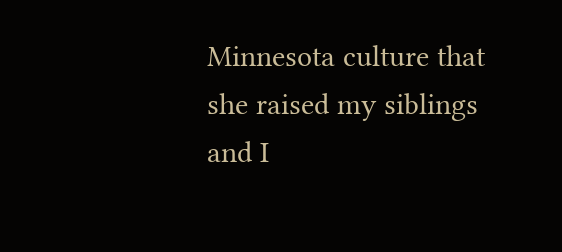Minnesota culture that she raised my siblings and I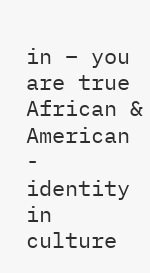in – you are true African & American - identity in culture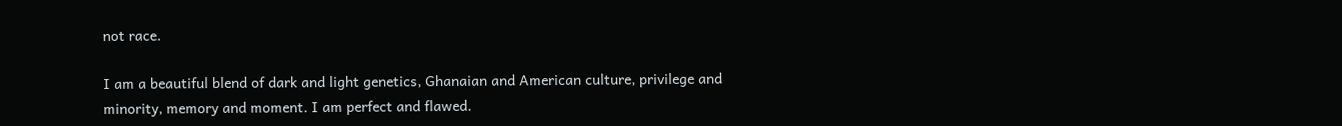not race.

I am a beautiful blend of dark and light genetics, Ghanaian and American culture, privilege and minority, memory and moment. I am perfect and flawed.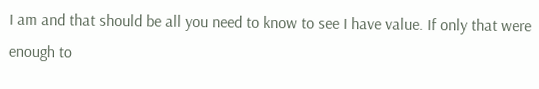I am and that should be all you need to know to see I have value. If only that were enough to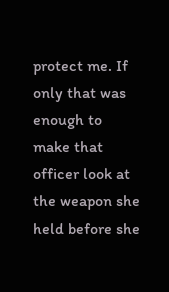protect me. If only that was enough to make that officer look at the weapon she held before she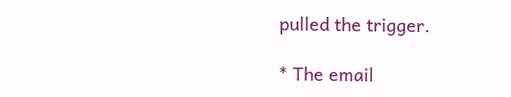pulled the trigger.

* The email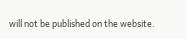will not be published on the website.